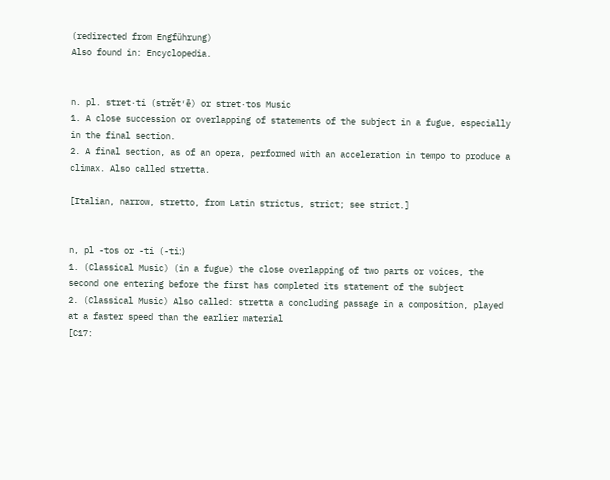(redirected from Engführung)
Also found in: Encyclopedia.


n. pl. stret·ti (strĕt′ē) or stret·tos Music
1. A close succession or overlapping of statements of the subject in a fugue, especially in the final section.
2. A final section, as of an opera, performed with an acceleration in tempo to produce a climax. Also called stretta.

[Italian, narrow, stretto, from Latin strictus, strict; see strict.]


n, pl -tos or -ti (-tiː)
1. (Classical Music) (in a fugue) the close overlapping of two parts or voices, the second one entering before the first has completed its statement of the subject
2. (Classical Music) Also called: stretta a concluding passage in a composition, played at a faster speed than the earlier material
[C17: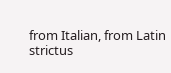from Italian, from Latin strictus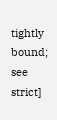tightly bound; see strict]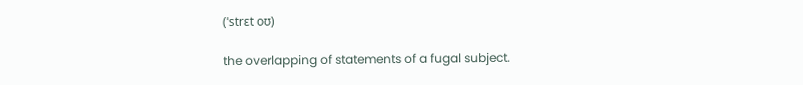(ˈstrɛt oʊ)

the overlapping of statements of a fugal subject.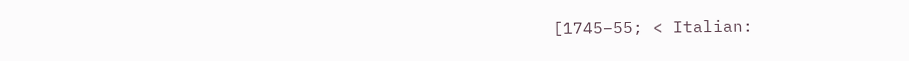[1745–55; < Italian: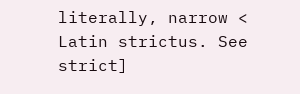literally, narrow < Latin strictus. See strict]